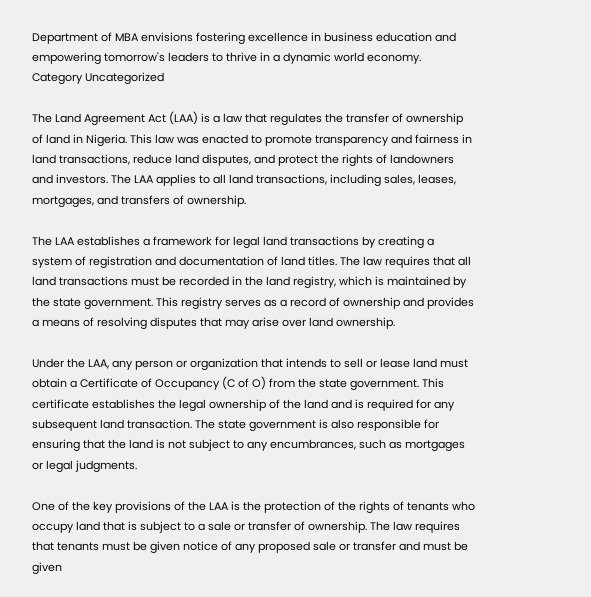Department of MBA envisions fostering excellence in business education and empowering tomorrow's leaders to thrive in a dynamic world economy.
Category Uncategorized

The Land Agreement Act (LAA) is a law that regulates the transfer of ownership of land in Nigeria. This law was enacted to promote transparency and fairness in land transactions, reduce land disputes, and protect the rights of landowners and investors. The LAA applies to all land transactions, including sales, leases, mortgages, and transfers of ownership.

The LAA establishes a framework for legal land transactions by creating a system of registration and documentation of land titles. The law requires that all land transactions must be recorded in the land registry, which is maintained by the state government. This registry serves as a record of ownership and provides a means of resolving disputes that may arise over land ownership.

Under the LAA, any person or organization that intends to sell or lease land must obtain a Certificate of Occupancy (C of O) from the state government. This certificate establishes the legal ownership of the land and is required for any subsequent land transaction. The state government is also responsible for ensuring that the land is not subject to any encumbrances, such as mortgages or legal judgments.

One of the key provisions of the LAA is the protection of the rights of tenants who occupy land that is subject to a sale or transfer of ownership. The law requires that tenants must be given notice of any proposed sale or transfer and must be given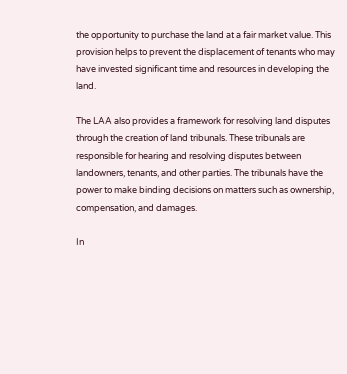the opportunity to purchase the land at a fair market value. This provision helps to prevent the displacement of tenants who may have invested significant time and resources in developing the land.

The LAA also provides a framework for resolving land disputes through the creation of land tribunals. These tribunals are responsible for hearing and resolving disputes between landowners, tenants, and other parties. The tribunals have the power to make binding decisions on matters such as ownership, compensation, and damages.

In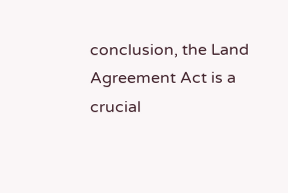conclusion, the Land Agreement Act is a crucial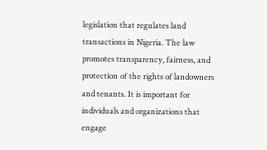legislation that regulates land transactions in Nigeria. The law promotes transparency, fairness, and protection of the rights of landowners and tenants. It is important for individuals and organizations that engage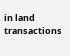in land transactions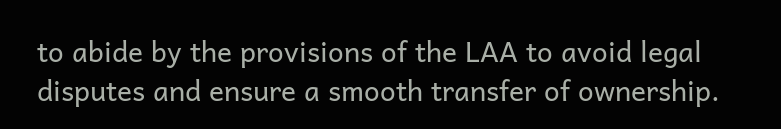to abide by the provisions of the LAA to avoid legal disputes and ensure a smooth transfer of ownership.